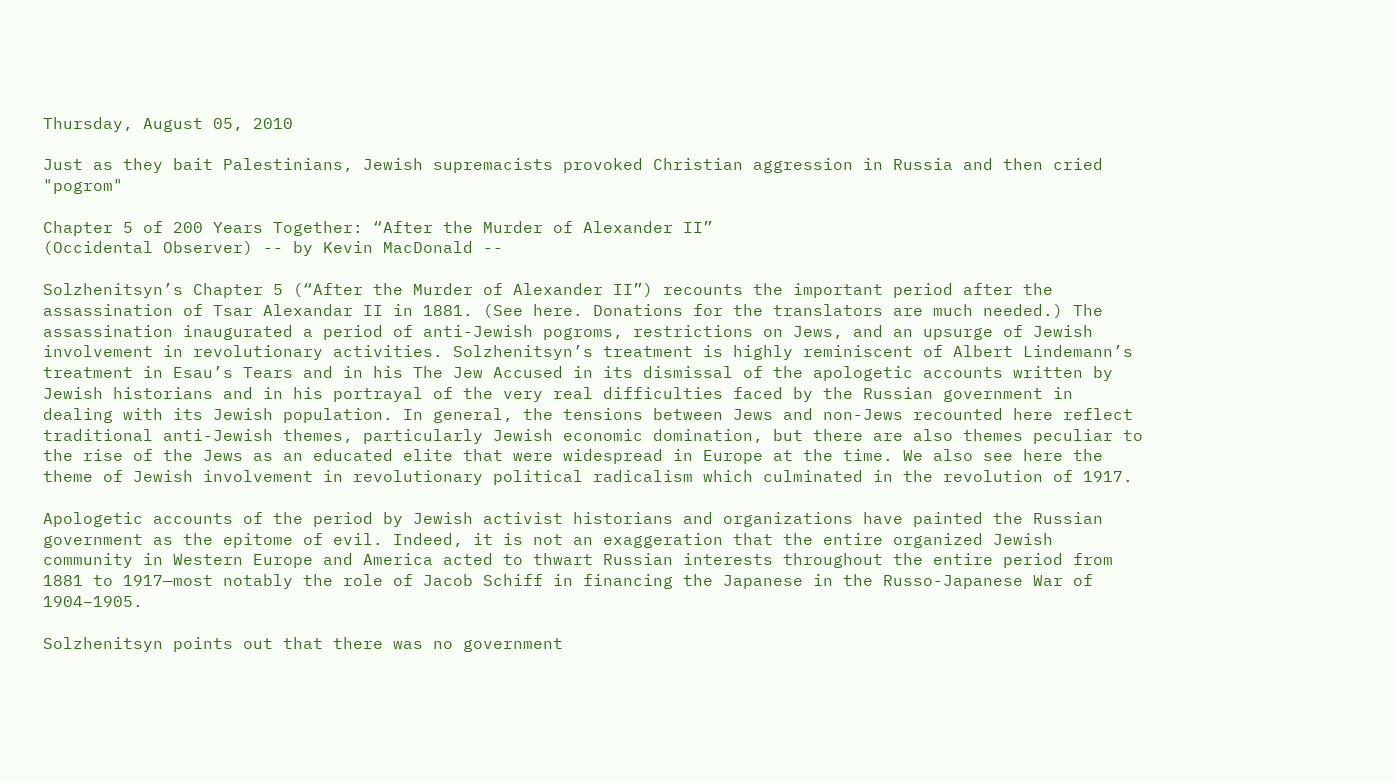Thursday, August 05, 2010

Just as they bait Palestinians, Jewish supremacists provoked Christian aggression in Russia and then cried "pogrom"

Chapter 5 of 200 Years Together: “After the Murder of Alexander II”
(Occidental Observer) -- by Kevin MacDonald --

Solzhenitsyn’s Chapter 5 (“After the Murder of Alexander II”) recounts the important period after the assassination of Tsar Alexandar II in 1881. (See here. Donations for the translators are much needed.) The assassination inaugurated a period of anti-Jewish pogroms, restrictions on Jews, and an upsurge of Jewish involvement in revolutionary activities. Solzhenitsyn’s treatment is highly reminiscent of Albert Lindemann’s treatment in Esau’s Tears and in his The Jew Accused in its dismissal of the apologetic accounts written by Jewish historians and in his portrayal of the very real difficulties faced by the Russian government in dealing with its Jewish population. In general, the tensions between Jews and non-Jews recounted here reflect traditional anti-Jewish themes, particularly Jewish economic domination, but there are also themes peculiar to the rise of the Jews as an educated elite that were widespread in Europe at the time. We also see here the theme of Jewish involvement in revolutionary political radicalism which culminated in the revolution of 1917.

Apologetic accounts of the period by Jewish activist historians and organizations have painted the Russian government as the epitome of evil. Indeed, it is not an exaggeration that the entire organized Jewish community in Western Europe and America acted to thwart Russian interests throughout the entire period from 1881 to 1917—most notably the role of Jacob Schiff in financing the Japanese in the Russo-Japanese War of 1904–1905.

Solzhenitsyn points out that there was no government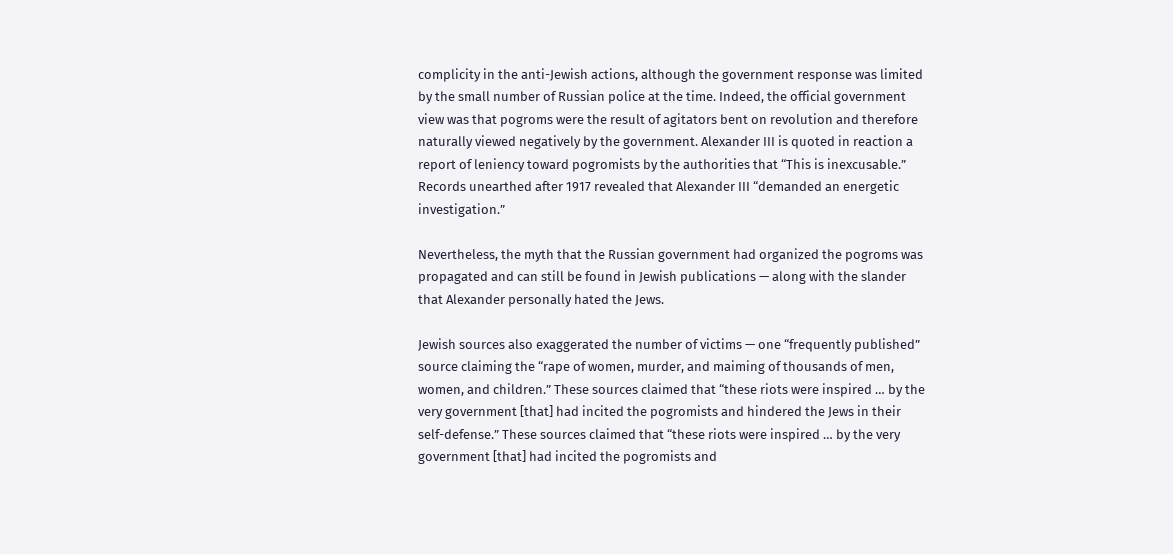complicity in the anti-Jewish actions, although the government response was limited by the small number of Russian police at the time. Indeed, the official government view was that pogroms were the result of agitators bent on revolution and therefore naturally viewed negatively by the government. Alexander III is quoted in reaction a report of leniency toward pogromists by the authorities that “This is inexcusable.” Records unearthed after 1917 revealed that Alexander III “demanded an energetic investigation.”

Nevertheless, the myth that the Russian government had organized the pogroms was propagated and can still be found in Jewish publications — along with the slander that Alexander personally hated the Jews.

Jewish sources also exaggerated the number of victims — one “frequently published” source claiming the “rape of women, murder, and maiming of thousands of men, women, and children.” These sources claimed that “these riots were inspired … by the very government [that] had incited the pogromists and hindered the Jews in their self-defense.” These sources claimed that “these riots were inspired … by the very government [that] had incited the pogromists and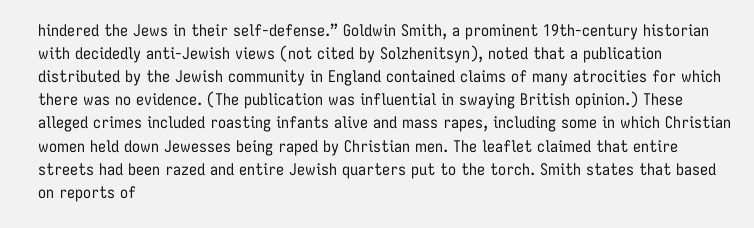hindered the Jews in their self-defense.” Goldwin Smith, a prominent 19th-century historian with decidedly anti-Jewish views (not cited by Solzhenitsyn), noted that a publication distributed by the Jewish community in England contained claims of many atrocities for which there was no evidence. (The publication was influential in swaying British opinion.) These alleged crimes included roasting infants alive and mass rapes, including some in which Christian women held down Jewesses being raped by Christian men. The leaflet claimed that entire streets had been razed and entire Jewish quarters put to the torch. Smith states that based on reports of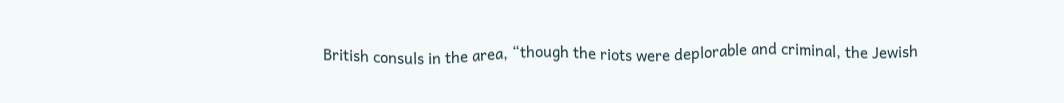British consuls in the area, “though the riots were deplorable and criminal, the Jewish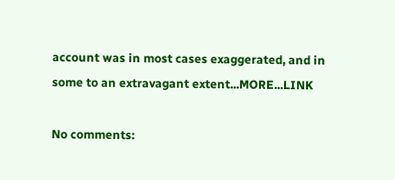account was in most cases exaggerated, and in some to an extravagant extent...MORE...LINK

No comments: